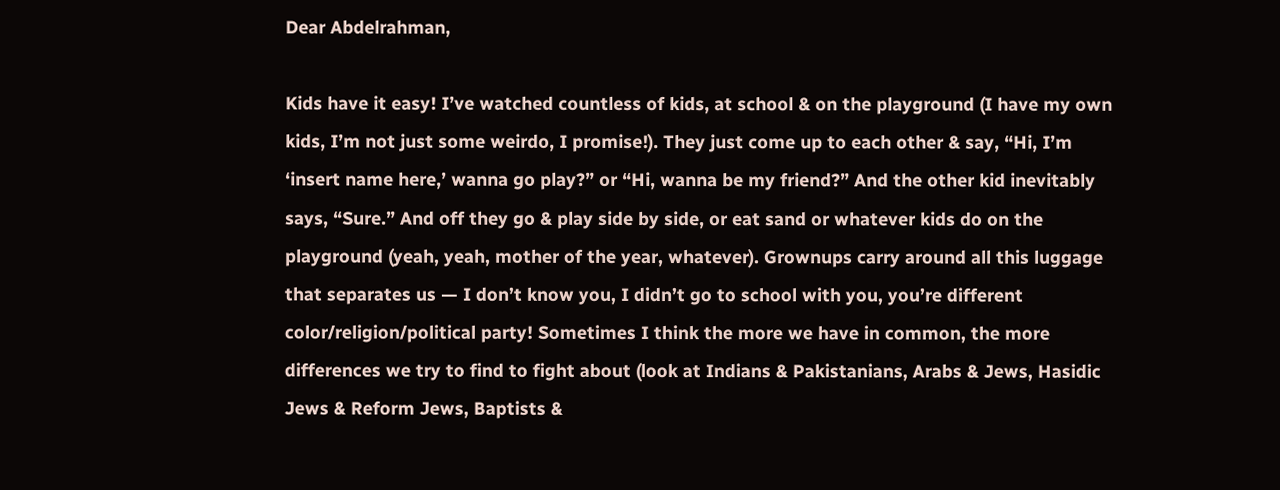Dear Abdelrahman,

Kids have it easy! I’ve watched countless of kids, at school & on the playground (I have my own kids, I’m not just some weirdo, I promise!). They just come up to each other & say, “Hi, I’m ‘insert name here,’ wanna go play?” or “Hi, wanna be my friend?” And the other kid inevitably says, “Sure.” And off they go & play side by side, or eat sand or whatever kids do on the playground (yeah, yeah, mother of the year, whatever). Grownups carry around all this luggage that separates us — I don’t know you, I didn’t go to school with you, you’re different color/religion/political party! Sometimes I think the more we have in common, the more differences we try to find to fight about (look at Indians & Pakistanians, Arabs & Jews, Hasidic Jews & Reform Jews, Baptists &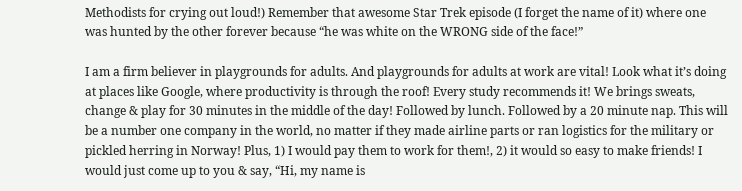Methodists for crying out loud!) Remember that awesome Star Trek episode (I forget the name of it) where one was hunted by the other forever because “he was white on the WRONG side of the face!”

I am a firm believer in playgrounds for adults. And playgrounds for adults at work are vital! Look what it’s doing at places like Google, where productivity is through the roof! Every study recommends it! We brings sweats, change & play for 30 minutes in the middle of the day! Followed by lunch. Followed by a 20 minute nap. This will be a number one company in the world, no matter if they made airline parts or ran logistics for the military or pickled herring in Norway! Plus, 1) I would pay them to work for them!, 2) it would so easy to make friends! I would just come up to you & say, “Hi, my name is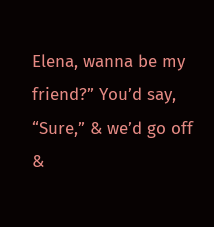Elena, wanna be my friend?” You’d say, “Sure,” & we’d go off &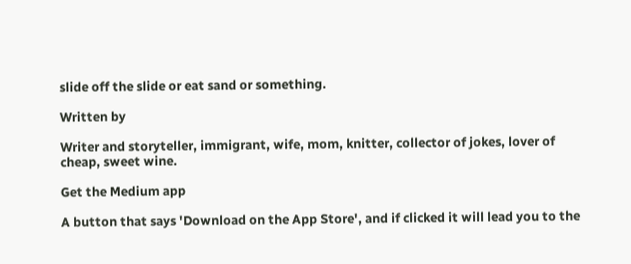slide off the slide or eat sand or something.

Written by

Writer and storyteller, immigrant, wife, mom, knitter, collector of jokes, lover of cheap, sweet wine.

Get the Medium app

A button that says 'Download on the App Store', and if clicked it will lead you to the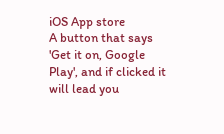iOS App store
A button that says 'Get it on, Google Play', and if clicked it will lead you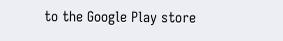to the Google Play store